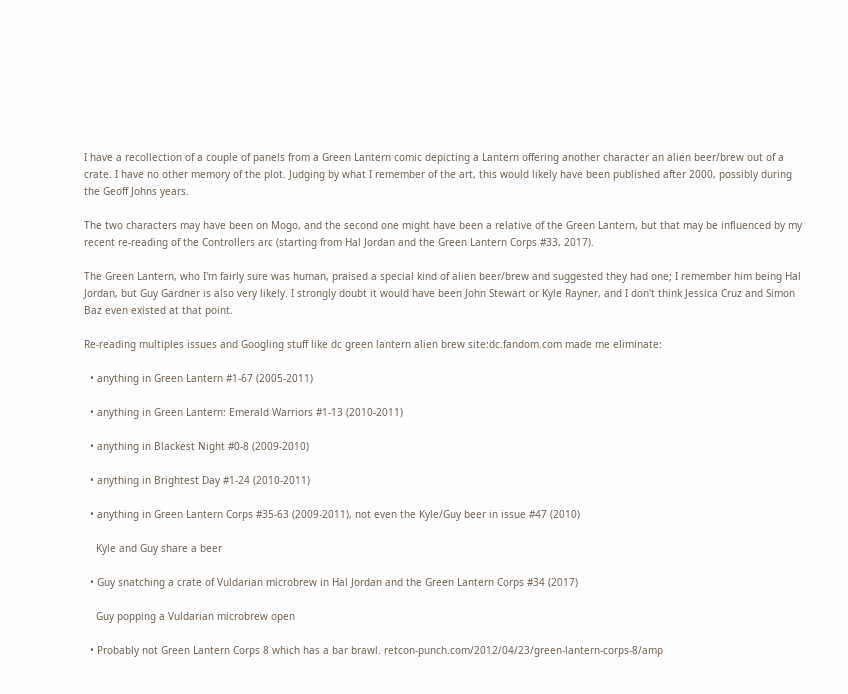I have a recollection of a couple of panels from a Green Lantern comic depicting a Lantern offering another character an alien beer/brew out of a crate. I have no other memory of the plot. Judging by what I remember of the art, this would likely have been published after 2000, possibly during the Geoff Johns years.

The two characters may have been on Mogo, and the second one might have been a relative of the Green Lantern, but that may be influenced by my recent re-reading of the Controllers arc (starting from Hal Jordan and the Green Lantern Corps #33, 2017).

The Green Lantern, who I'm fairly sure was human, praised a special kind of alien beer/brew and suggested they had one; I remember him being Hal Jordan, but Guy Gardner is also very likely. I strongly doubt it would have been John Stewart or Kyle Rayner, and I don't think Jessica Cruz and Simon Baz even existed at that point.

Re-reading multiples issues and Googling stuff like dc green lantern alien brew site:dc.fandom.com made me eliminate:

  • anything in Green Lantern #1-67 (2005-2011)

  • anything in Green Lantern: Emerald Warriors #1-13 (2010-2011)

  • anything in Blackest Night #0-8 (2009-2010)

  • anything in Brightest Day #1-24 (2010-2011)

  • anything in Green Lantern Corps #35-63 (2009-2011), not even the Kyle/Guy beer in issue #47 (2010)

    Kyle and Guy share a beer

  • Guy snatching a crate of Vuldarian microbrew in Hal Jordan and the Green Lantern Corps #34 (2017)

    Guy popping a Vuldarian microbrew open

  • Probably not Green Lantern Corps 8 which has a bar brawl. retcon-punch.com/2012/04/23/green-lantern-corps-8/amp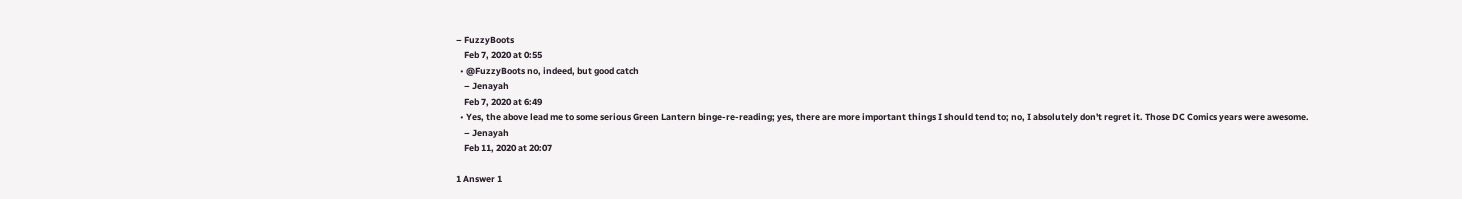– FuzzyBoots
    Feb 7, 2020 at 0:55
  • @FuzzyBoots no, indeed, but good catch
    – Jenayah
    Feb 7, 2020 at 6:49
  • Yes, the above lead me to some serious Green Lantern binge-re-reading; yes, there are more important things I should tend to; no, I absolutely don't regret it. Those DC Comics years were awesome.
    – Jenayah
    Feb 11, 2020 at 20:07

1 Answer 1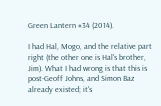Green Lantern #34 (2014).

I had Hal, Mogo, and the relative part right (the other one is Hal's brother, Jim). What I had wrong is that this is post-Geoff Johns, and Simon Baz already existed; it's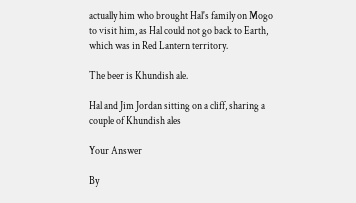actually him who brought Hal's family on Mogo to visit him, as Hal could not go back to Earth, which was in Red Lantern territory.

The beer is Khundish ale.

Hal and Jim Jordan sitting on a cliff, sharing a couple of Khundish ales

Your Answer

By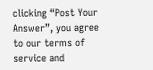clicking “Post Your Answer”, you agree to our terms of service and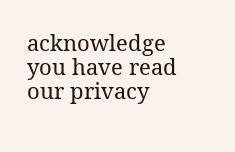acknowledge you have read our privacy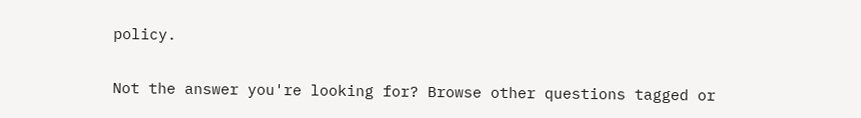policy.

Not the answer you're looking for? Browse other questions tagged or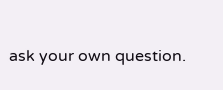ask your own question.